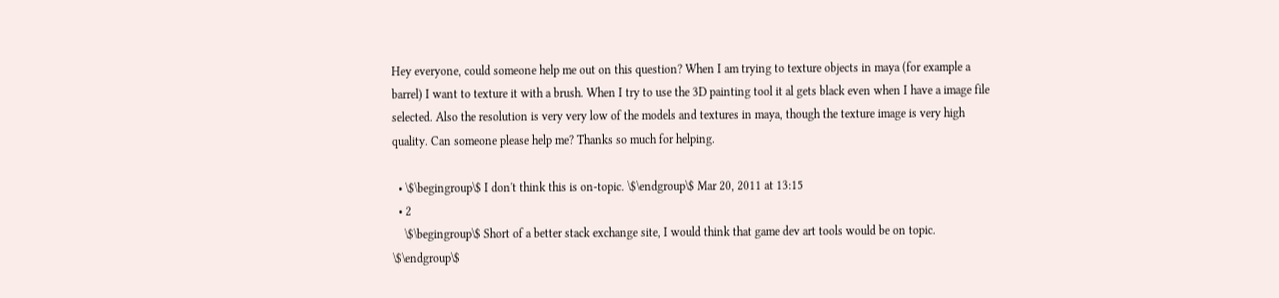Hey everyone, could someone help me out on this question? When I am trying to texture objects in maya (for example a barrel) I want to texture it with a brush. When I try to use the 3D painting tool it al gets black even when I have a image file selected. Also the resolution is very very low of the models and textures in maya, though the texture image is very high quality. Can someone please help me? Thanks so much for helping.

  • \$\begingroup\$ I don't think this is on-topic. \$\endgroup\$ Mar 20, 2011 at 13:15
  • 2
    \$\begingroup\$ Short of a better stack exchange site, I would think that game dev art tools would be on topic. \$\endgroup\$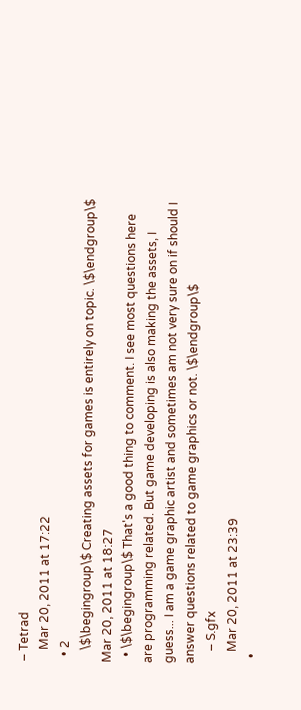– Tetrad
    Mar 20, 2011 at 17:22
  • 2
    \$\begingroup\$ Creating assets for games is entirely on topic. \$\endgroup\$ Mar 20, 2011 at 18:27
  • \$\begingroup\$ That's a good thing to comment. I see most questions here are programming related. But game developing is also making the assets, I guess... I am a game graphic artist and sometimes am not very sure on if should I answer questions related to game graphics or not. \$\endgroup\$
    – S.gfx
    Mar 20, 2011 at 23:39
  •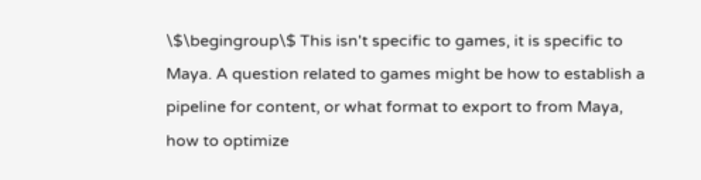\$\begingroup\$ This isn't specific to games, it is specific to Maya. A question related to games might be how to establish a pipeline for content, or what format to export to from Maya, how to optimize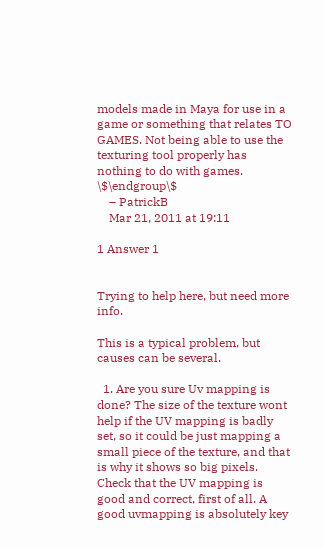models made in Maya for use in a game or something that relates TO GAMES. Not being able to use the texturing tool properly has nothing to do with games. \$\endgroup\$
    – PatrickB
    Mar 21, 2011 at 19:11

1 Answer 1


Trying to help here, but need more info.

This is a typical problem, but causes can be several.

  1. Are you sure Uv mapping is done? The size of the texture wont help if the UV mapping is badly set, so it could be just mapping a small piece of the texture, and that is why it shows so big pixels. Check that the UV mapping is good and correct, first of all. A good uvmapping is absolutely key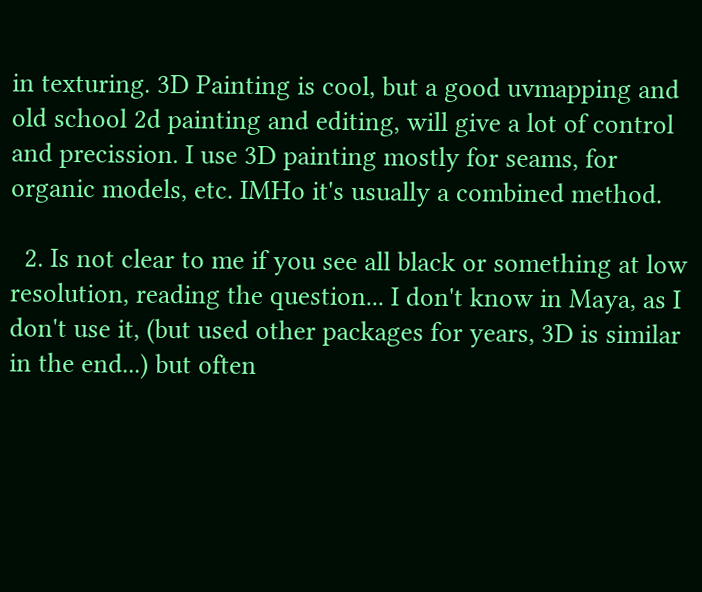in texturing. 3D Painting is cool, but a good uvmapping and old school 2d painting and editing, will give a lot of control and precission. I use 3D painting mostly for seams, for organic models, etc. IMHo it's usually a combined method.

  2. Is not clear to me if you see all black or something at low resolution, reading the question... I don't know in Maya, as I don't use it, (but used other packages for years, 3D is similar in the end...) but often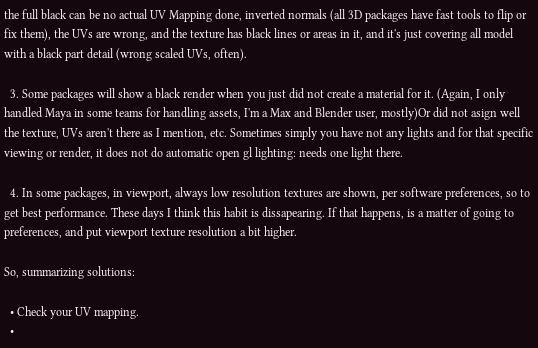the full black can be no actual UV Mapping done, inverted normals (all 3D packages have fast tools to flip or fix them), the UVs are wrong, and the texture has black lines or areas in it, and it's just covering all model with a black part detail (wrong scaled UVs, often).

  3. Some packages will show a black render when you just did not create a material for it. (Again, I only handled Maya in some teams for handling assets, I'm a Max and Blender user, mostly)Or did not asign well the texture, UVs aren't there as I mention, etc. Sometimes simply you have not any lights and for that specific viewing or render, it does not do automatic open gl lighting: needs one light there.

  4. In some packages, in viewport, always low resolution textures are shown, per software preferences, so to get best performance. These days I think this habit is dissapearing. If that happens, is a matter of going to preferences, and put viewport texture resolution a bit higher.

So, summarizing solutions:

  • Check your UV mapping.
  •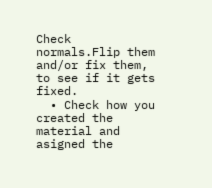Check normals.Flip them and/or fix them, to see if it gets fixed.
  • Check how you created the material and asigned the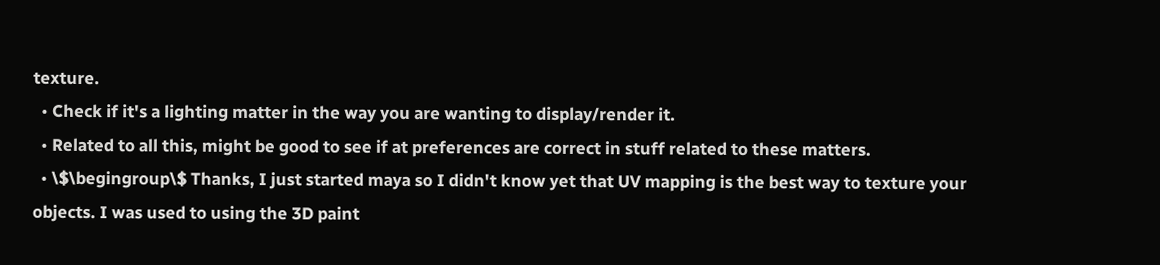texture.
  • Check if it's a lighting matter in the way you are wanting to display/render it.
  • Related to all this, might be good to see if at preferences are correct in stuff related to these matters.
  • \$\begingroup\$ Thanks, I just started maya so I didn't know yet that UV mapping is the best way to texture your objects. I was used to using the 3D paint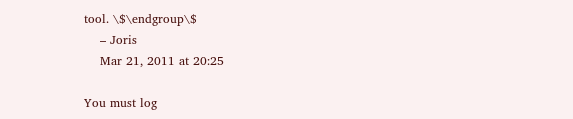tool. \$\endgroup\$
    – Joris
    Mar 21, 2011 at 20:25

You must log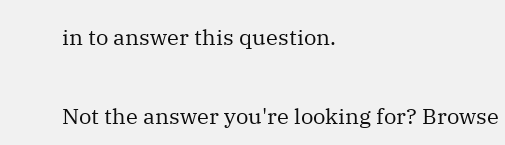in to answer this question.

Not the answer you're looking for? Browse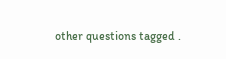other questions tagged .